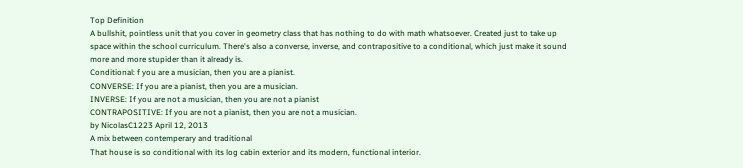Top Definition
A bullshit, pointless unit that you cover in geometry class that has nothing to do with math whatsoever. Created just to take up space within the school curriculum. There's also a converse, inverse, and contrapositive to a conditional, which just make it sound more and more stupider than it already is.
Conditional: f you are a musician, then you are a pianist.
CONVERSE: If you are a pianist, then you are a musician.
INVERSE: If you are not a musician, then you are not a pianist
CONTRAPOSITIVE: If you are not a pianist, then you are not a musician.
by NicolasC1223 April 12, 2013
A mix between contemperary and traditional
That house is so conditional with its log cabin exterior and its modern, functional interior.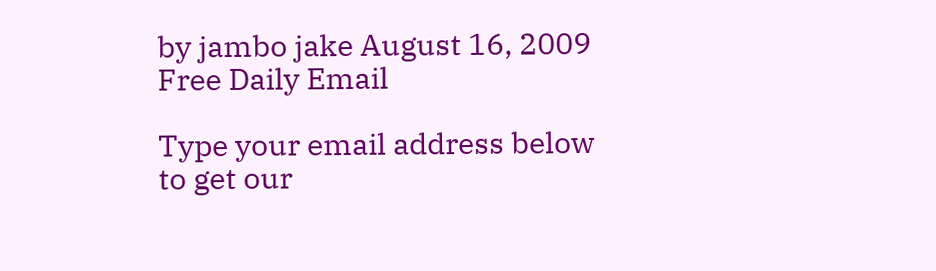by jambo jake August 16, 2009
Free Daily Email

Type your email address below to get our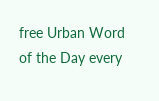free Urban Word of the Day every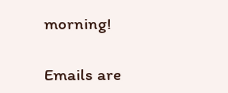morning!

Emails are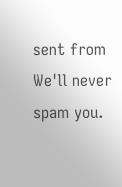sent from We'll never spam you.